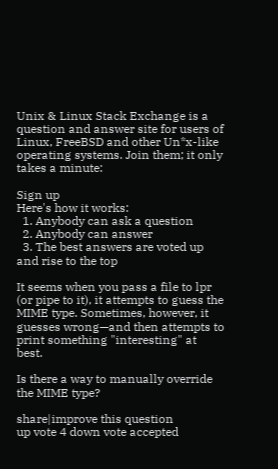Unix & Linux Stack Exchange is a question and answer site for users of Linux, FreeBSD and other Un*x-like operating systems. Join them; it only takes a minute:

Sign up
Here's how it works:
  1. Anybody can ask a question
  2. Anybody can answer
  3. The best answers are voted up and rise to the top

It seems when you pass a file to lpr (or pipe to it), it attempts to guess the MIME type. Sometimes, however, it guesses wrong—and then attempts to print something "interesting" at best.

Is there a way to manually override the MIME type?

share|improve this question
up vote 4 down vote accepted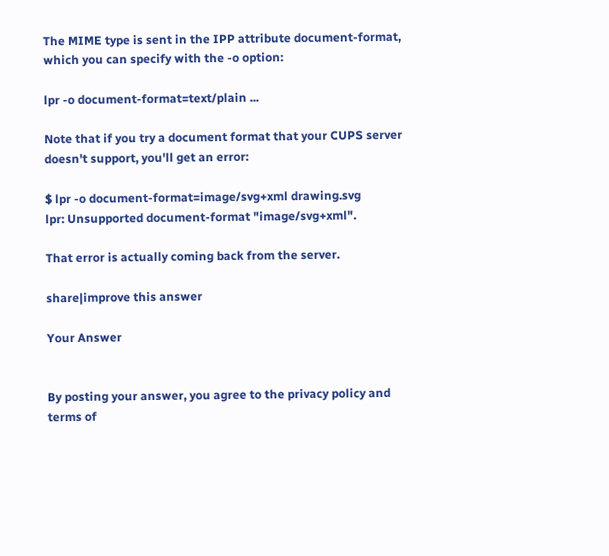The MIME type is sent in the IPP attribute document-format, which you can specify with the -o option:

lpr -o document-format=text/plain ...

Note that if you try a document format that your CUPS server doesn't support, you'll get an error:

$ lpr -o document-format=image/svg+xml drawing.svg
lpr: Unsupported document-format "image/svg+xml".

That error is actually coming back from the server.

share|improve this answer

Your Answer


By posting your answer, you agree to the privacy policy and terms of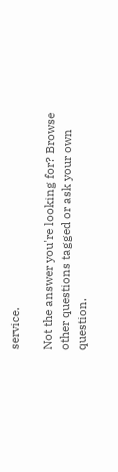service.

Not the answer you're looking for? Browse other questions tagged or ask your own question.